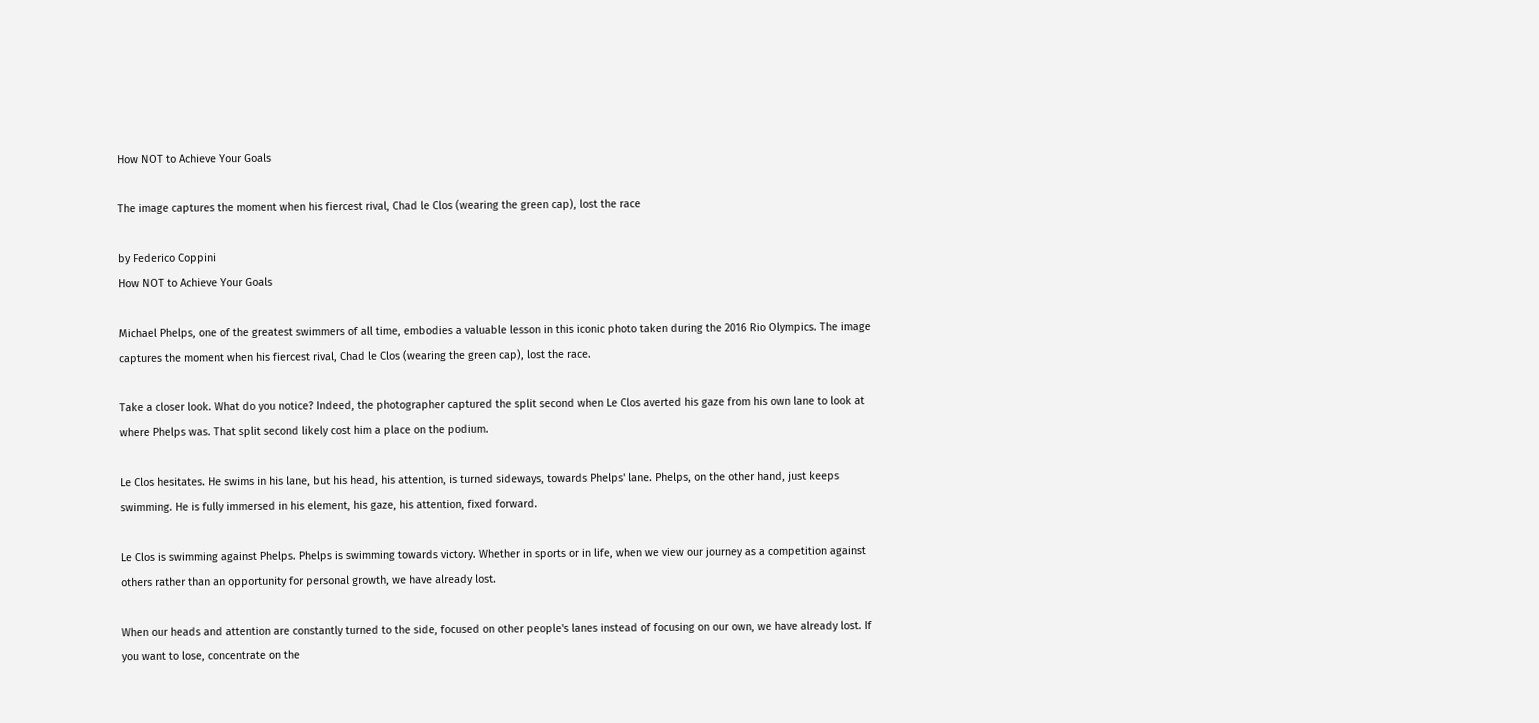How NOT to Achieve Your Goals

The image captures the moment when his fiercest rival, Chad le Clos (wearing the green cap), lost the race

by Federico Coppini
How NOT to Achieve Your Goals

Michael Phelps, one of the greatest swimmers of all time, embodies a valuable lesson in this iconic photo taken during the 2016 Rio Olympics. The image captures the moment when his fiercest rival, Chad le Clos (wearing the green cap), lost the race.

Take a closer look. What do you notice? Indeed, the photographer captured the split second when Le Clos averted his gaze from his own lane to look at where Phelps was. That split second likely cost him a place on the podium.

Le Clos hesitates. He swims in his lane, but his head, his attention, is turned sideways, towards Phelps' lane. Phelps, on the other hand, just keeps swimming. He is fully immersed in his element, his gaze, his attention, fixed forward.

Le Clos is swimming against Phelps. Phelps is swimming towards victory. Whether in sports or in life, when we view our journey as a competition against others rather than an opportunity for personal growth, we have already lost.

When our heads and attention are constantly turned to the side, focused on other people's lanes instead of focusing on our own, we have already lost. If you want to lose, concentrate on the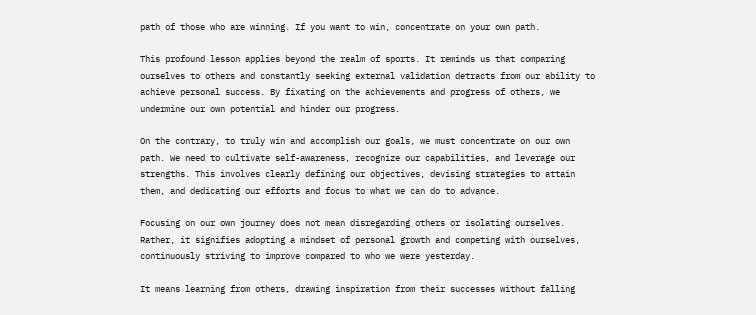path of those who are winning. If you want to win, concentrate on your own path.

This profound lesson applies beyond the realm of sports. It reminds us that comparing ourselves to others and constantly seeking external validation detracts from our ability to achieve personal success. By fixating on the achievements and progress of others, we undermine our own potential and hinder our progress.

On the contrary, to truly win and accomplish our goals, we must concentrate on our own path. We need to cultivate self-awareness, recognize our capabilities, and leverage our strengths. This involves clearly defining our objectives, devising strategies to attain them, and dedicating our efforts and focus to what we can do to advance.

Focusing on our own journey does not mean disregarding others or isolating ourselves. Rather, it signifies adopting a mindset of personal growth and competing with ourselves, continuously striving to improve compared to who we were yesterday.

It means learning from others, drawing inspiration from their successes without falling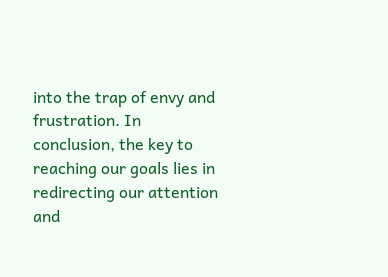into the trap of envy and frustration. In conclusion, the key to reaching our goals lies in redirecting our attention and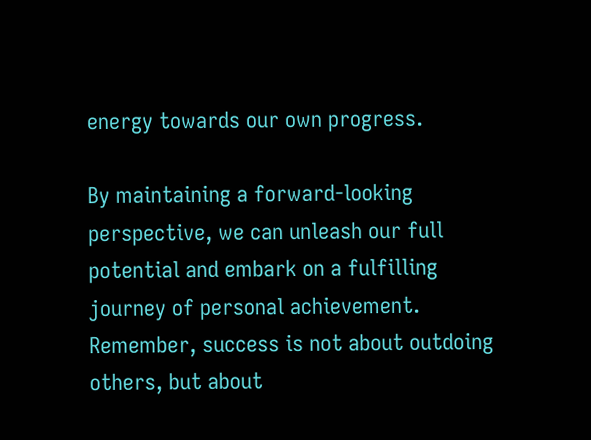energy towards our own progress.

By maintaining a forward-looking perspective, we can unleash our full potential and embark on a fulfilling journey of personal achievement. Remember, success is not about outdoing others, but about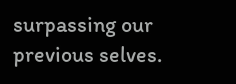surpassing our previous selves.